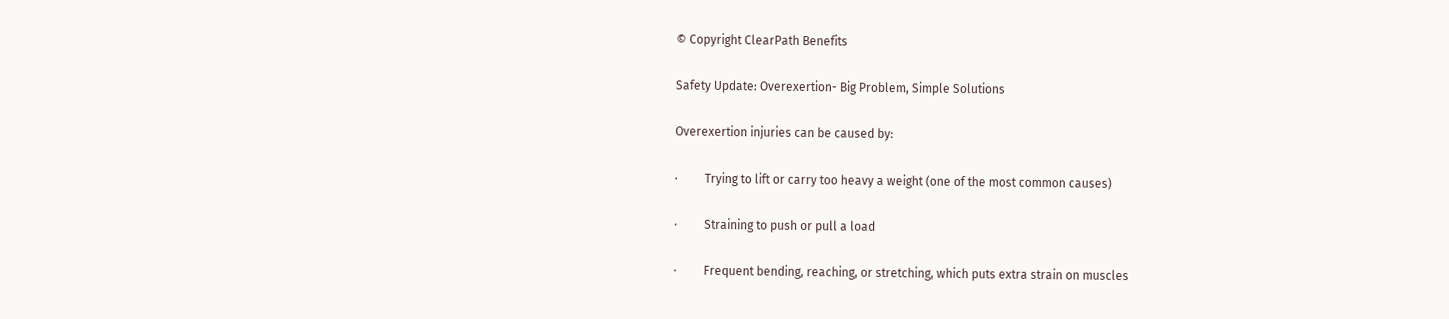© Copyright ClearPath Benefits

Safety Update: Overexertion- Big Problem, Simple Solutions

Overexertion injuries can be caused by:

·         Trying to lift or carry too heavy a weight (one of the most common causes)

·         Straining to push or pull a load

·         Frequent bending, reaching, or stretching, which puts extra strain on muscles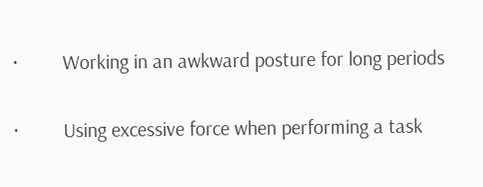·         Working in an awkward posture for long periods

·         Using excessive force when performing a task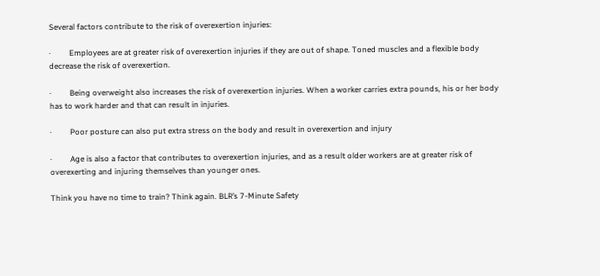Several factors contribute to the risk of overexertion injuries:

·         Employees are at greater risk of overexertion injuries if they are out of shape. Toned muscles and a flexible body decrease the risk of overexertion.

·         Being overweight also increases the risk of overexertion injuries. When a worker carries extra pounds, his or her body has to work harder and that can result in injuries.

·         Poor posture can also put extra stress on the body and result in overexertion and injury

·         Age is also a factor that contributes to overexertion injuries, and as a result older workers are at greater risk of overexerting and injuring themselves than younger ones.

Think you have no time to train? Think again. BLR’s 7-Minute Safety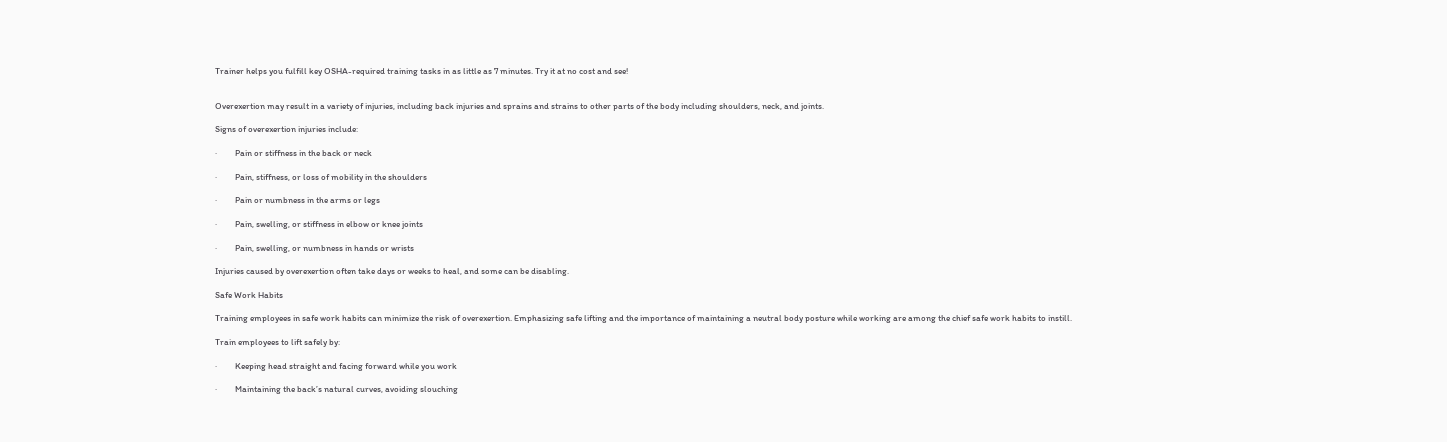Trainer helps you fulfill key OSHA-required training tasks in as little as 7 minutes. Try it at no cost and see!


Overexertion may result in a variety of injuries, including back injuries and sprains and strains to other parts of the body including shoulders, neck, and joints.

Signs of overexertion injuries include:

·         Pain or stiffness in the back or neck

·         Pain, stiffness, or loss of mobility in the shoulders

·         Pain or numbness in the arms or legs

·         Pain, swelling, or stiffness in elbow or knee joints

·         Pain, swelling, or numbness in hands or wrists

Injuries caused by overexertion often take days or weeks to heal, and some can be disabling.

Safe Work Habits

Training employees in safe work habits can minimize the risk of overexertion. Emphasizing safe lifting and the importance of maintaining a neutral body posture while working are among the chief safe work habits to instill.

Train employees to lift safely by:

·         Keeping head straight and facing forward while you work

·         Maintaining the back’s natural curves, avoiding slouching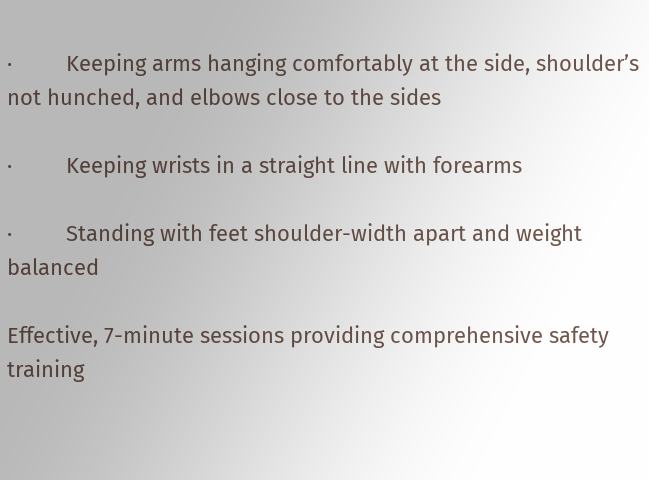·         Keeping arms hanging comfortably at the side, shoulder’s not hunched, and elbows close to the sides

·         Keeping wrists in a straight line with forearms

·         Standing with feet shoulder-width apart and weight balanced

Effective, 7-minute sessions providing comprehensive safety training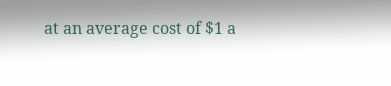at an average cost of $1 a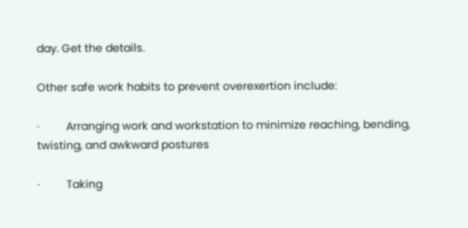day. Get the details.

Other safe work habits to prevent overexertion include:

·         Arranging work and workstation to minimize reaching, bending, twisting, and awkward postures

·         Taking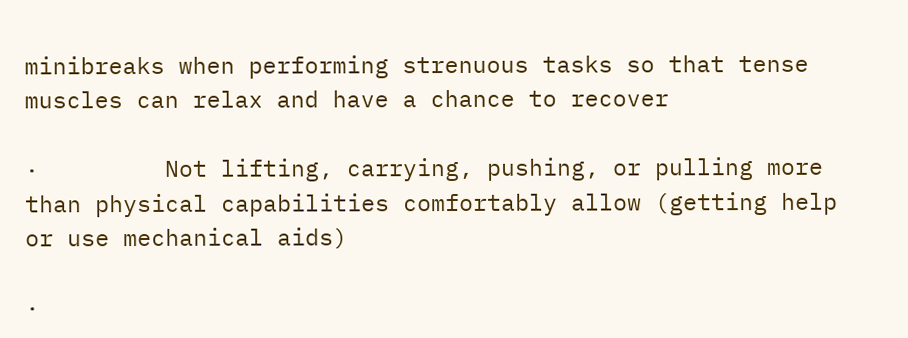minibreaks when performing strenuous tasks so that tense muscles can relax and have a chance to recover

·         Not lifting, carrying, pushing, or pulling more than physical capabilities comfortably allow (getting help or use mechanical aids)

·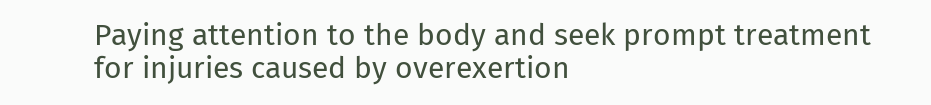Paying attention to the body and seek prompt treatment for injuries caused by overexertion